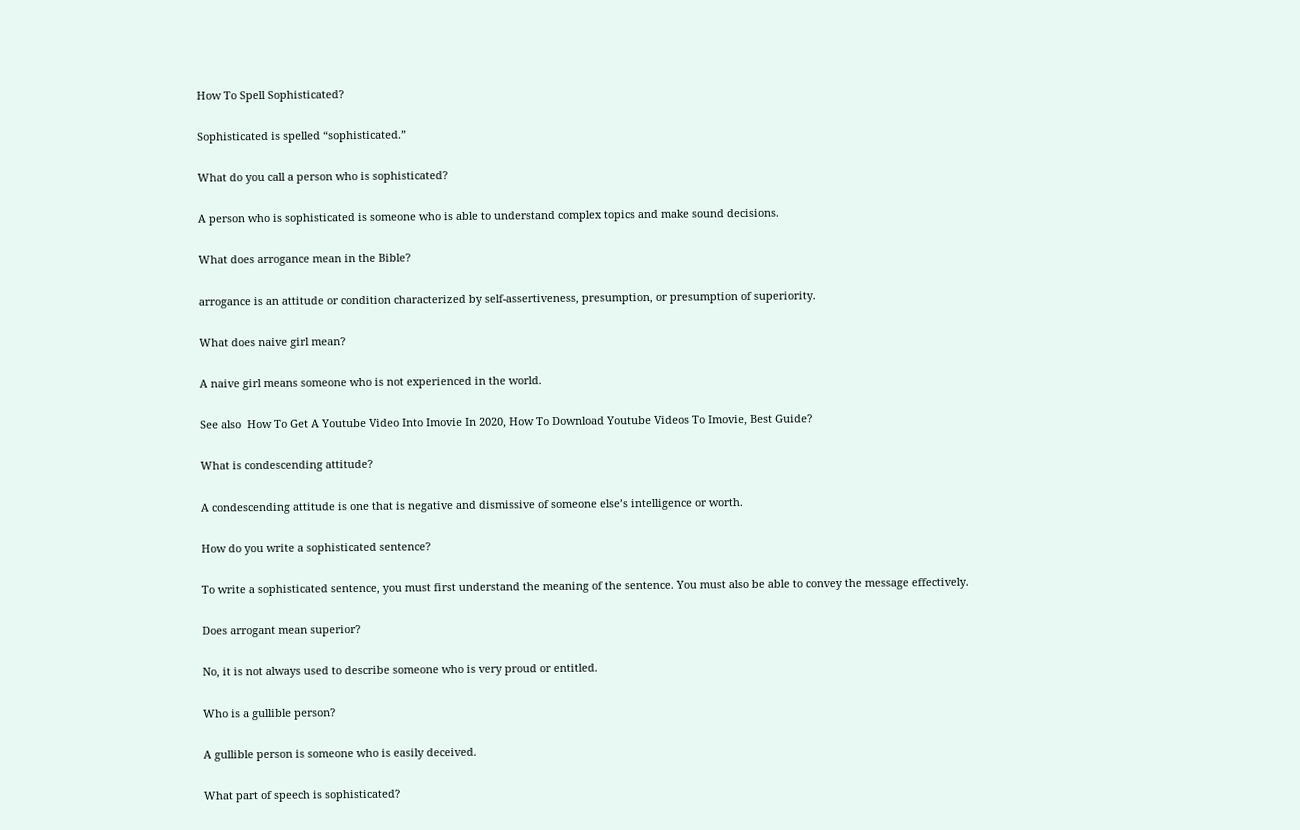How To Spell Sophisticated?

Sophisticated is spelled “sophisticated.”

What do you call a person who is sophisticated?

A person who is sophisticated is someone who is able to understand complex topics and make sound decisions.

What does arrogance mean in the Bible?

arrogance is an attitude or condition characterized by self-assertiveness, presumption, or presumption of superiority.

What does naive girl mean?

A naive girl means someone who is not experienced in the world.

See also  How To Get A Youtube Video Into Imovie In 2020, How To Download Youtube Videos To Imovie, Best Guide?

What is condescending attitude?

A condescending attitude is one that is negative and dismissive of someone else’s intelligence or worth.

How do you write a sophisticated sentence?

To write a sophisticated sentence, you must first understand the meaning of the sentence. You must also be able to convey the message effectively.

Does arrogant mean superior?

No, it is not always used to describe someone who is very proud or entitled.

Who is a gullible person?

A gullible person is someone who is easily deceived.

What part of speech is sophisticated?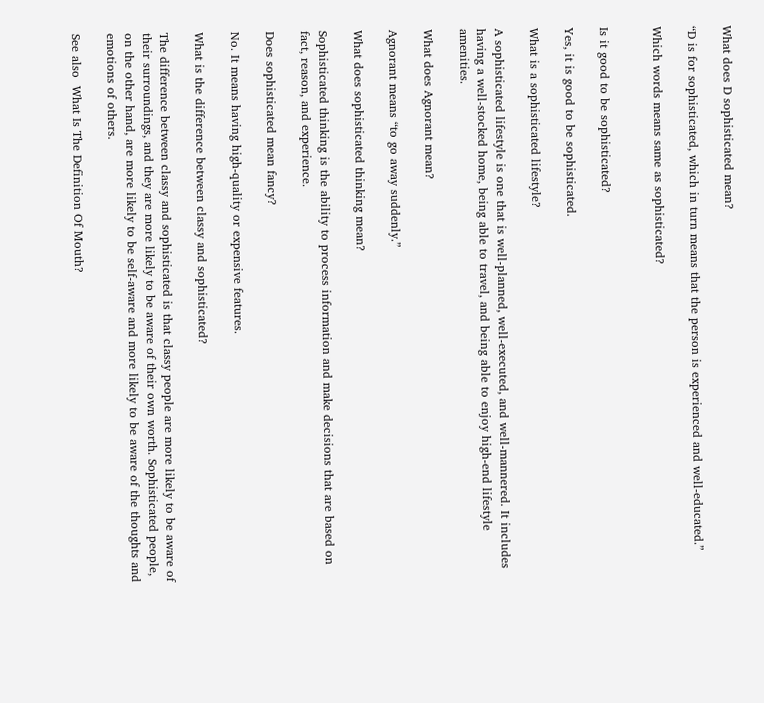What does D sophisticated mean?

“D is for sophisticated, which in turn means that the person is experienced and well-educated.”

Which words means same as sophisticated?


Is it good to be sophisticated?

Yes, it is good to be sophisticated.

What is a sophisticated lifestyle?

A sophisticated lifestyle is one that is well-planned, well-executed, and well-mannered. It includes having a well-stocked home, being able to travel, and being able to enjoy high-end lifestyle amenities.

What does Agnorant mean?

Agnorant means “to go away suddenly.”

What does sophisticated thinking mean?

Sophisticated thinking is the ability to process information and make decisions that are based on fact, reason, and experience.

Does sophisticated mean fancy?

No. It means having high-quality or expensive features.

What is the difference between classy and sophisticated?

The difference between classy and sophisticated is that classy people are more likely to be aware of their surroundings, and they are more likely to be aware of their own worth. Sophisticated people, on the other hand, are more likely to be self-aware and more likely to be aware of the thoughts and emotions of others.

See also  What Is The Definition Of Mouth?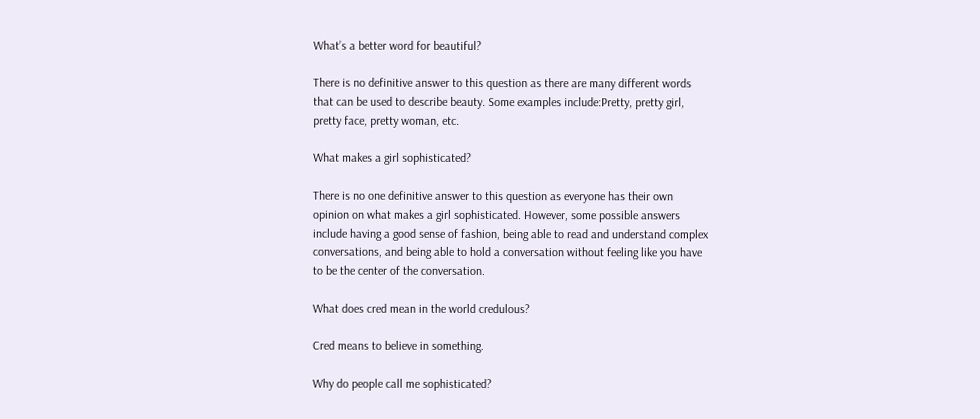What’s a better word for beautiful?

There is no definitive answer to this question as there are many different words that can be used to describe beauty. Some examples include:Pretty, pretty girl, pretty face, pretty woman, etc.

What makes a girl sophisticated?

There is no one definitive answer to this question as everyone has their own opinion on what makes a girl sophisticated. However, some possible answers include having a good sense of fashion, being able to read and understand complex conversations, and being able to hold a conversation without feeling like you have to be the center of the conversation.

What does cred mean in the world credulous?

Cred means to believe in something.

Why do people call me sophisticated?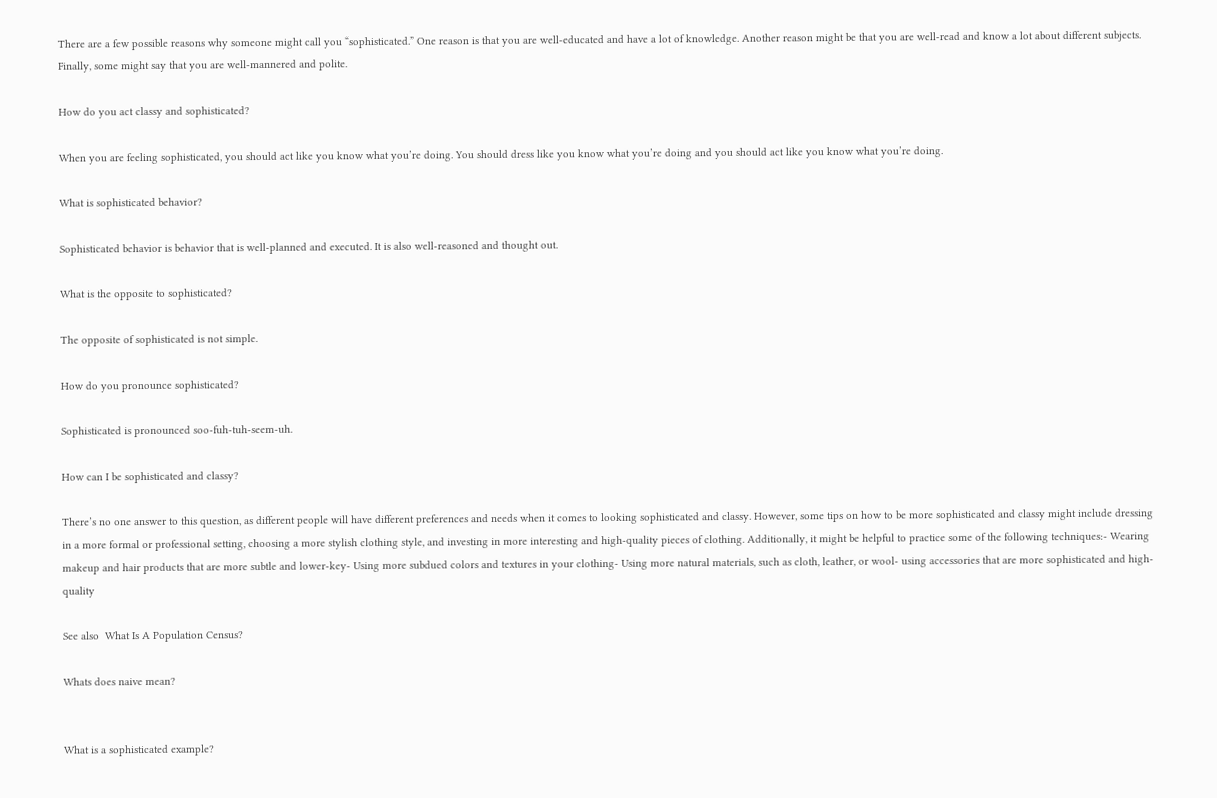There are a few possible reasons why someone might call you “sophisticated.” One reason is that you are well-educated and have a lot of knowledge. Another reason might be that you are well-read and know a lot about different subjects. Finally, some might say that you are well-mannered and polite.

How do you act classy and sophisticated?

When you are feeling sophisticated, you should act like you know what you’re doing. You should dress like you know what you’re doing and you should act like you know what you’re doing.

What is sophisticated behavior?

Sophisticated behavior is behavior that is well-planned and executed. It is also well-reasoned and thought out.

What is the opposite to sophisticated?

The opposite of sophisticated is not simple.

How do you pronounce sophisticated?

Sophisticated is pronounced soo-fuh-tuh-seem-uh.

How can I be sophisticated and classy?

There’s no one answer to this question, as different people will have different preferences and needs when it comes to looking sophisticated and classy. However, some tips on how to be more sophisticated and classy might include dressing in a more formal or professional setting, choosing a more stylish clothing style, and investing in more interesting and high-quality pieces of clothing. Additionally, it might be helpful to practice some of the following techniques:- Wearing makeup and hair products that are more subtle and lower-key- Using more subdued colors and textures in your clothing- Using more natural materials, such as cloth, leather, or wool- using accessories that are more sophisticated and high-quality

See also  What Is A Population Census?

Whats does naive mean?


What is a sophisticated example?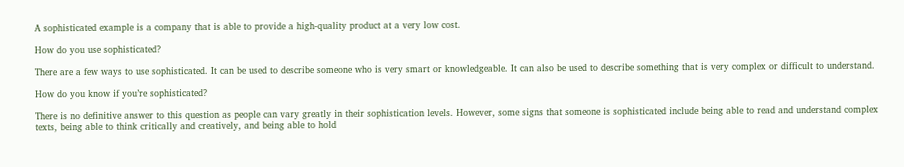A sophisticated example is a company that is able to provide a high-quality product at a very low cost.

How do you use sophisticated?

There are a few ways to use sophisticated. It can be used to describe someone who is very smart or knowledgeable. It can also be used to describe something that is very complex or difficult to understand.

How do you know if you’re sophisticated?

There is no definitive answer to this question as people can vary greatly in their sophistication levels. However, some signs that someone is sophisticated include being able to read and understand complex texts, being able to think critically and creatively, and being able to hold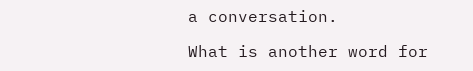a conversation.

What is another word for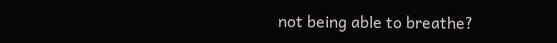not being able to breathe?